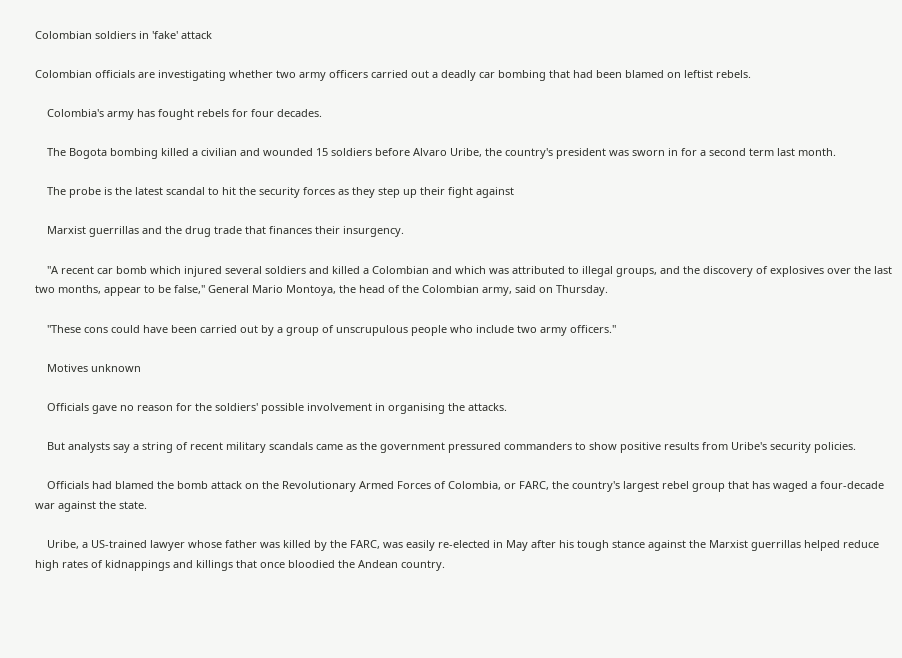Colombian soldiers in 'fake' attack

Colombian officials are investigating whether two army officers carried out a deadly car bombing that had been blamed on leftist rebels.

    Colombia's army has fought rebels for four decades.

    The Bogota bombing killed a civilian and wounded 15 soldiers before Alvaro Uribe, the country's president was sworn in for a second term last month.

    The probe is the latest scandal to hit the security forces as they step up their fight against

    Marxist guerrillas and the drug trade that finances their insurgency.

    "A recent car bomb which injured several soldiers and killed a Colombian and which was attributed to illegal groups, and the discovery of explosives over the last two months, appear to be false," General Mario Montoya, the head of the Colombian army, said on Thursday.

    "These cons could have been carried out by a group of unscrupulous people who include two army officers."

    Motives unknown

    Officials gave no reason for the soldiers' possible involvement in organising the attacks.

    But analysts say a string of recent military scandals came as the government pressured commanders to show positive results from Uribe's security policies.

    Officials had blamed the bomb attack on the Revolutionary Armed Forces of Colombia, or FARC, the country's largest rebel group that has waged a four-decade war against the state.

    Uribe, a US-trained lawyer whose father was killed by the FARC, was easily re-elected in May after his tough stance against the Marxist guerrillas helped reduce high rates of kidnappings and killings that once bloodied the Andean country.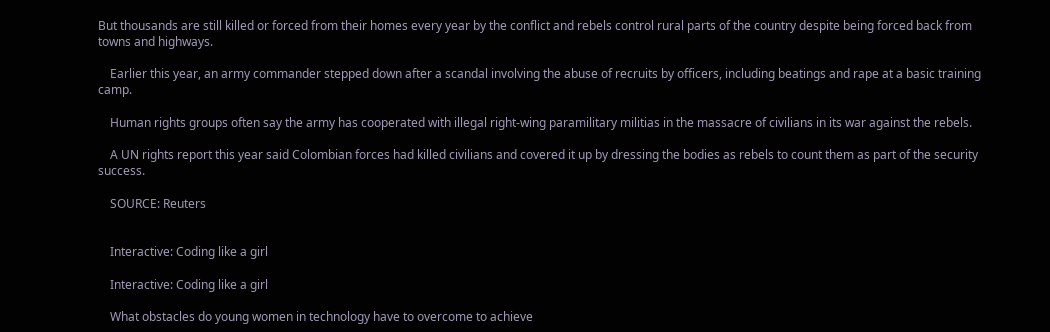But thousands are still killed or forced from their homes every year by the conflict and rebels control rural parts of the country despite being forced back from towns and highways.

    Earlier this year, an army commander stepped down after a scandal involving the abuse of recruits by officers, including beatings and rape at a basic training camp.

    Human rights groups often say the army has cooperated with illegal right-wing paramilitary militias in the massacre of civilians in its war against the rebels.

    A UN rights report this year said Colombian forces had killed civilians and covered it up by dressing the bodies as rebels to count them as part of the security success.

    SOURCE: Reuters


    Interactive: Coding like a girl

    Interactive: Coding like a girl

    What obstacles do young women in technology have to overcome to achieve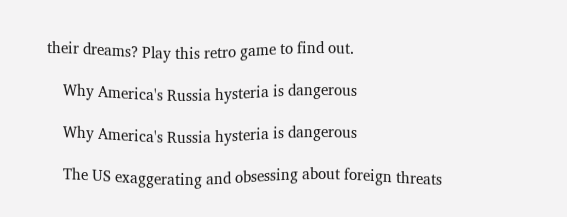their dreams? Play this retro game to find out.

    Why America's Russia hysteria is dangerous

    Why America's Russia hysteria is dangerous

    The US exaggerating and obsessing about foreign threats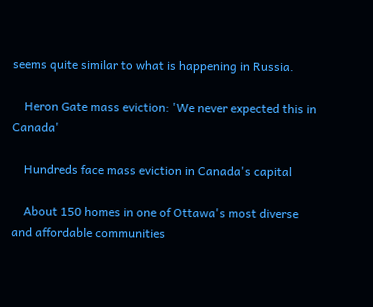seems quite similar to what is happening in Russia.

    Heron Gate mass eviction: 'We never expected this in Canada'

    Hundreds face mass eviction in Canada's capital

    About 150 homes in one of Ottawa's most diverse and affordable communities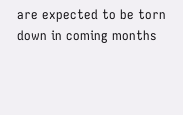are expected to be torn down in coming months